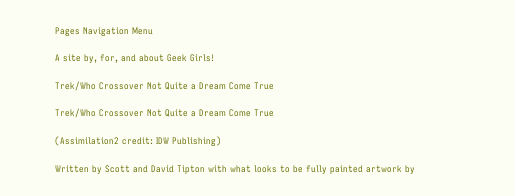Pages Navigation Menu

A site by, for, and about Geek Girls!

Trek/Who Crossover Not Quite a Dream Come True

Trek/Who Crossover Not Quite a Dream Come True

(Assimilation2 credit: IDW Publishing)

Written by Scott and David Tipton with what looks to be fully painted artwork by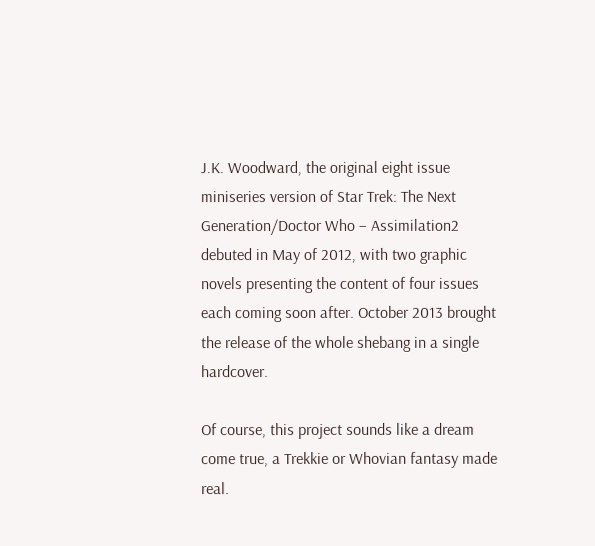J.K. Woodward, the original eight issue miniseries version of Star Trek: The Next Generation/Doctor Who – Assimilation2 debuted in May of 2012, with two graphic novels presenting the content of four issues each coming soon after. October 2013 brought the release of the whole shebang in a single hardcover.

Of course, this project sounds like a dream come true, a Trekkie or Whovian fantasy made real.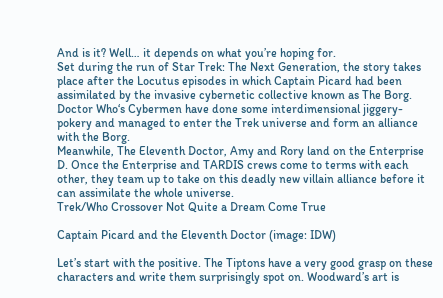And is it? Well… it depends on what you’re hoping for.
Set during the run of Star Trek: The Next Generation, the story takes place after the Locutus episodes in which Captain Picard had been assimilated by the invasive cybernetic collective known as The Borg. Doctor Who‘s Cybermen have done some interdimensional jiggery-pokery and managed to enter the Trek universe and form an alliance with the Borg.
Meanwhile, The Eleventh Doctor, Amy and Rory land on the Enterprise D. Once the Enterprise and TARDIS crews come to terms with each other, they team up to take on this deadly new villain alliance before it can assimilate the whole universe.
Trek/Who Crossover Not Quite a Dream Come True

Captain Picard and the Eleventh Doctor (image: IDW)

Let’s start with the positive. The Tiptons have a very good grasp on these characters and write them surprisingly spot on. Woodward’s art is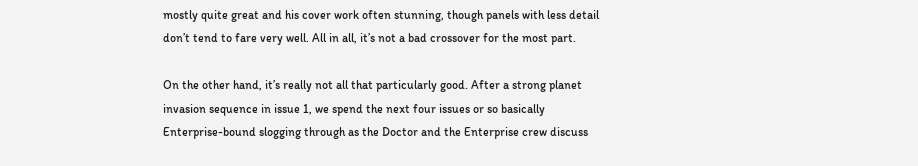mostly quite great and his cover work often stunning, though panels with less detail don’t tend to fare very well. All in all, it’s not a bad crossover for the most part.

On the other hand, it’s really not all that particularly good. After a strong planet invasion sequence in issue 1, we spend the next four issues or so basically Enterprise-bound slogging through as the Doctor and the Enterprise crew discuss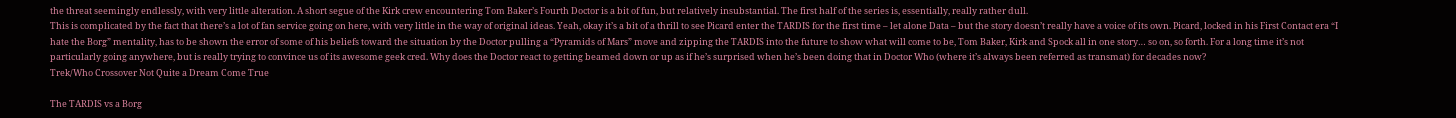the threat seemingly endlessly, with very little alteration. A short segue of the Kirk crew encountering Tom Baker’s Fourth Doctor is a bit of fun, but relatively insubstantial. The first half of the series is, essentially, really rather dull.
This is complicated by the fact that there’s a lot of fan service going on here, with very little in the way of original ideas. Yeah, okay it’s a bit of a thrill to see Picard enter the TARDIS for the first time – let alone Data – but the story doesn’t really have a voice of its own. Picard, locked in his First Contact era “I hate the Borg” mentality, has to be shown the error of some of his beliefs toward the situation by the Doctor pulling a “Pyramids of Mars” move and zipping the TARDIS into the future to show what will come to be, Tom Baker, Kirk and Spock all in one story… so on, so forth. For a long time it’s not particularly going anywhere, but is really trying to convince us of its awesome geek cred. Why does the Doctor react to getting beamed down or up as if he’s surprised when he’s been doing that in Doctor Who (where it’s always been referred as transmat) for decades now?
Trek/Who Crossover Not Quite a Dream Come True

The TARDIS vs a Borg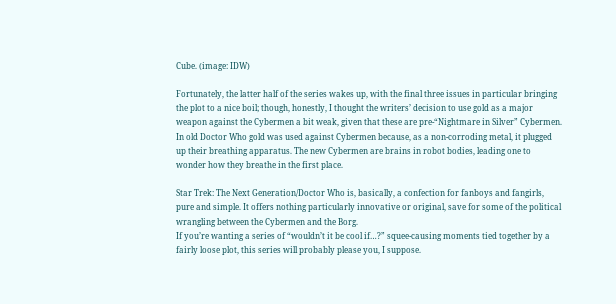Cube. (image: IDW)

Fortunately, the latter half of the series wakes up, with the final three issues in particular bringing the plot to a nice boil; though, honestly, I thought the writers’ decision to use gold as a major weapon against the Cybermen a bit weak, given that these are pre-“Nightmare in Silver” Cybermen. In old Doctor Who gold was used against Cybermen because, as a non-corroding metal, it plugged up their breathing apparatus. The new Cybermen are brains in robot bodies, leading one to wonder how they breathe in the first place.

Star Trek: The Next Generation/Doctor Who is, basically, a confection for fanboys and fangirls, pure and simple. It offers nothing particularly innovative or original, save for some of the political wrangling between the Cybermen and the Borg.
If you’re wanting a series of “wouldn’t it be cool if…?” squee-causing moments tied together by a fairly loose plot, this series will probably please you, I suppose.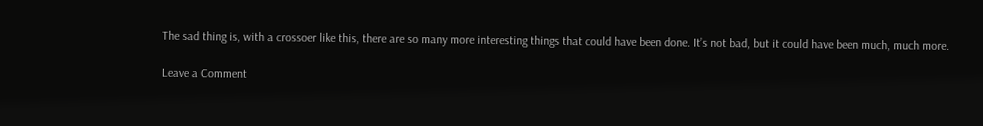The sad thing is, with a crossoer like this, there are so many more interesting things that could have been done. It’s not bad, but it could have been much, much more.

Leave a Comment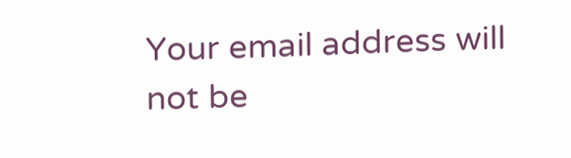Your email address will not be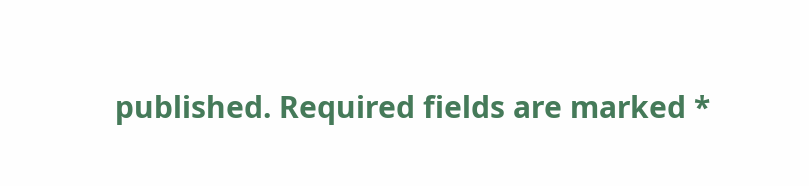published. Required fields are marked *